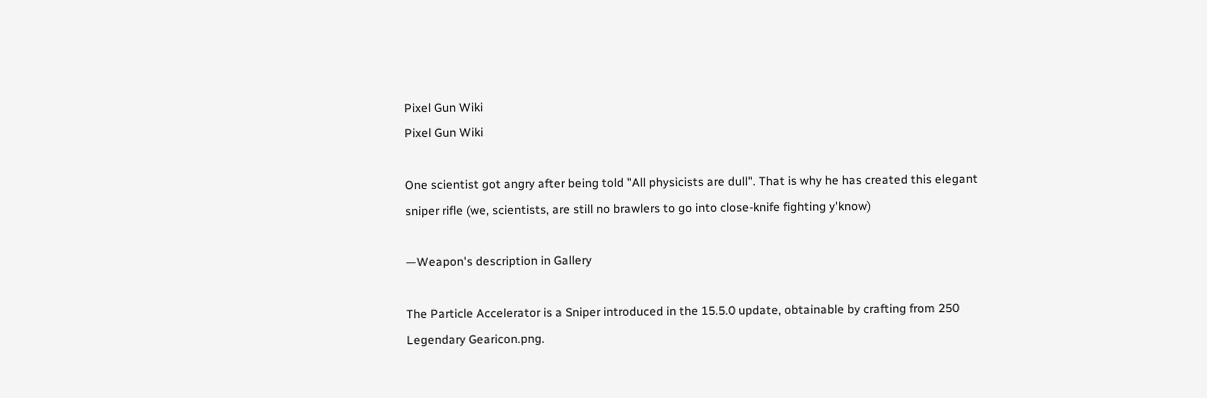Pixel Gun Wiki
Pixel Gun Wiki

One scientist got angry after being told "All physicists are dull". That is why he has created this elegant sniper rifle (we, scientists, are still no brawlers to go into close-knife fighting y'know)

—Weapon's description in Gallery

The Particle Accelerator is a Sniper introduced in the 15.5.0 update, obtainable by crafting from 250 Legendary Gearicon.png.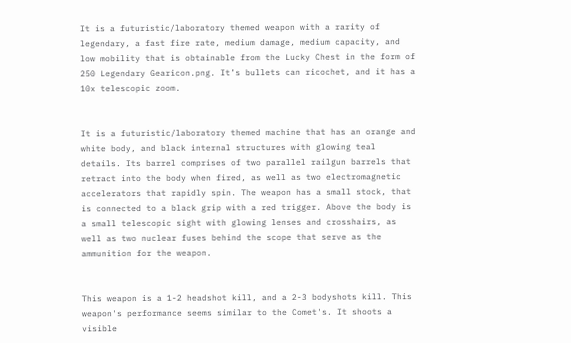It is a futuristic/laboratory themed weapon with a rarity of legendary, a fast fire rate, medium damage, medium capacity, and low mobility that is obtainable from the Lucky Chest in the form of 250 Legendary Gearicon.png. It’s bullets can ricochet, and it has a 10x telescopic zoom.


It is a futuristic/laboratory themed machine that has an orange and white body, and black internal structures with glowing teal details. Its barrel comprises of two parallel railgun barrels that retract into the body when fired, as well as two electromagnetic accelerators that rapidly spin. The weapon has a small stock, that is connected to a black grip with a red trigger. Above the body is a small telescopic sight with glowing lenses and crosshairs, as well as two nuclear fuses behind the scope that serve as the ammunition for the weapon.


This weapon is a 1-2 headshot kill, and a 2-3 bodyshots kill. This weapon's performance seems similar to the Comet's. It shoots a visible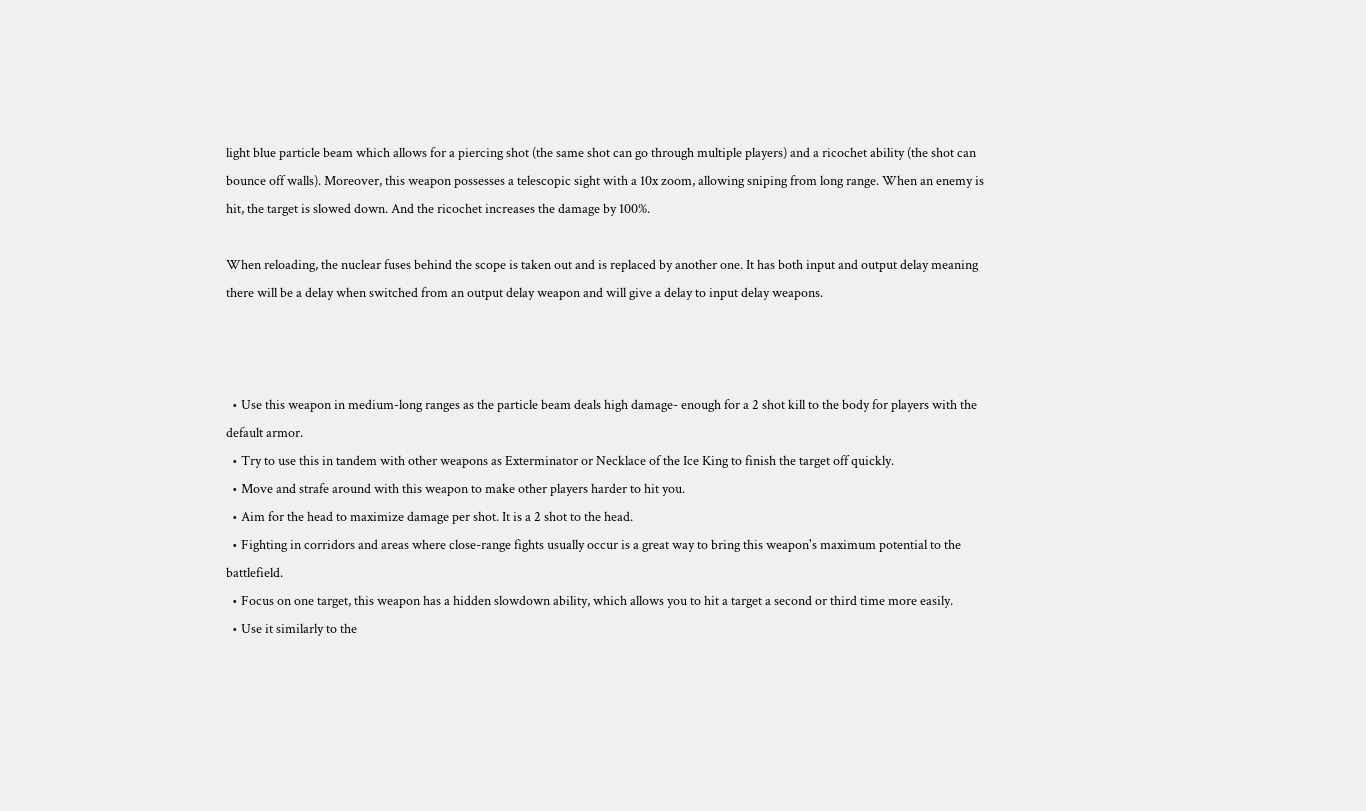light blue particle beam which allows for a piercing shot (the same shot can go through multiple players) and a ricochet ability (the shot can bounce off walls). Moreover, this weapon possesses a telescopic sight with a 10x zoom, allowing sniping from long range. When an enemy is hit, the target is slowed down. And the ricochet increases the damage by 100%.

When reloading, the nuclear fuses behind the scope is taken out and is replaced by another one. It has both input and output delay meaning there will be a delay when switched from an output delay weapon and will give a delay to input delay weapons.



  • Use this weapon in medium-long ranges as the particle beam deals high damage- enough for a 2 shot kill to the body for players with the default armor.
  • Try to use this in tandem with other weapons as Exterminator or Necklace of the Ice King to finish the target off quickly.
  • Move and strafe around with this weapon to make other players harder to hit you.
  • Aim for the head to maximize damage per shot. It is a 2 shot to the head.
  • Fighting in corridors and areas where close-range fights usually occur is a great way to bring this weapon's maximum potential to the battlefield.
  • Focus on one target, this weapon has a hidden slowdown ability, which allows you to hit a target a second or third time more easily.
  • Use it similarly to the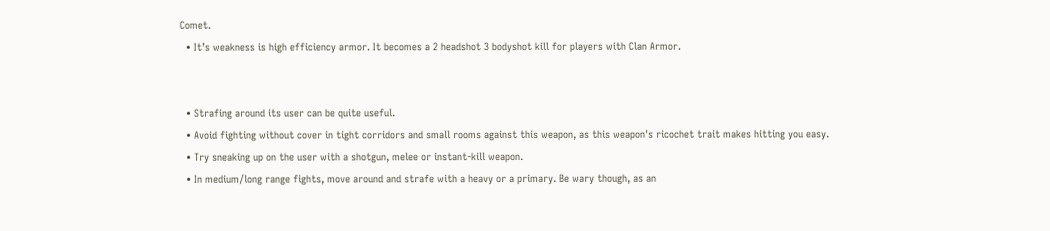Comet.
  • It’s weakness is high efficiency armor. It becomes a 2 headshot 3 bodyshot kill for players with Clan Armor.


  • Strafing around its user can be quite useful.
  • Avoid fighting without cover in tight corridors and small rooms against this weapon, as this weapon's ricochet trait makes hitting you easy.
  • Try sneaking up on the user with a shotgun, melee or instant-kill weapon.
  • In medium/long range fights, move around and strafe with a heavy or a primary. Be wary though, as an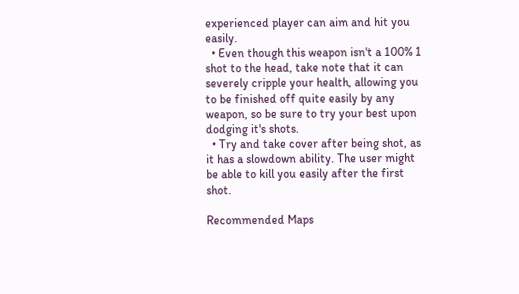experienced player can aim and hit you easily.
  • Even though this weapon isn't a 100% 1 shot to the head, take note that it can severely cripple your health, allowing you to be finished off quite easily by any weapon, so be sure to try your best upon dodging it's shots.
  • Try and take cover after being shot, as it has a slowdown ability. The user might be able to kill you easily after the first shot.

Recommended Maps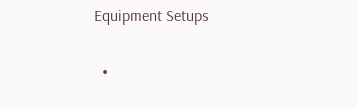Equipment Setups

  •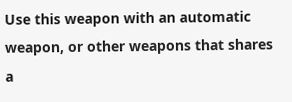Use this weapon with an automatic weapon, or other weapons that shares a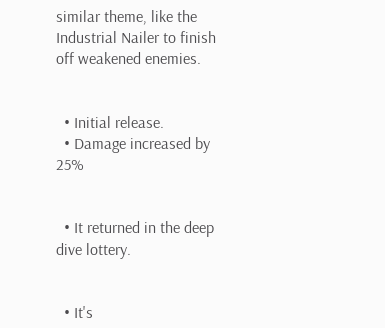similar theme, like the Industrial Nailer to finish off weakened enemies.


  • Initial release.
  • Damage increased by 25%


  • It returned in the deep dive lottery.


  • It's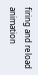firing and reload animation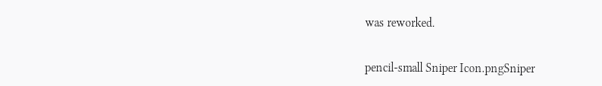was reworked.


pencil-small Sniper Icon.pngSniper